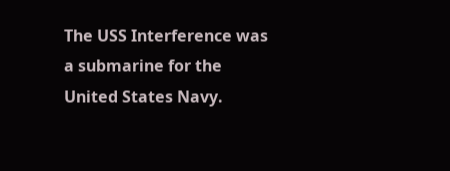The USS Interference was a submarine for the United States Navy.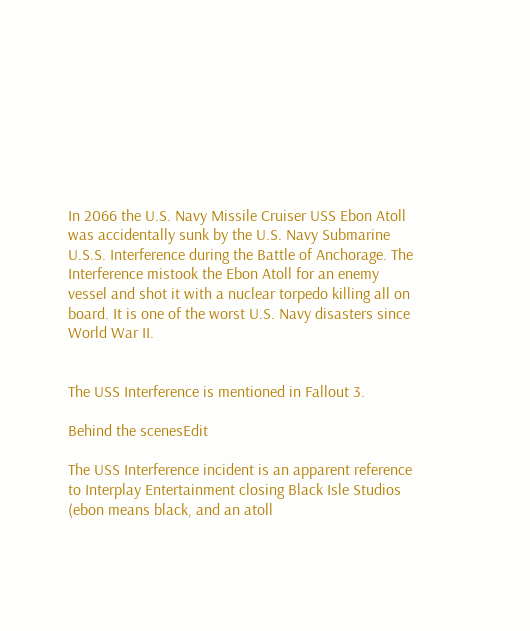In 2066 the U.S. Navy Missile Cruiser USS Ebon Atoll was accidentally sunk by the U.S. Navy Submarine U.S.S. Interference during the Battle of Anchorage. The Interference mistook the Ebon Atoll for an enemy vessel and shot it with a nuclear torpedo killing all on board. It is one of the worst U.S. Navy disasters since World War II.


The USS Interference is mentioned in Fallout 3.

Behind the scenesEdit

The USS Interference incident is an apparent reference to Interplay Entertainment closing Black Isle Studios (ebon means black, and an atoll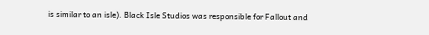is similar to an isle). Black Isle Studios was responsible for Fallout and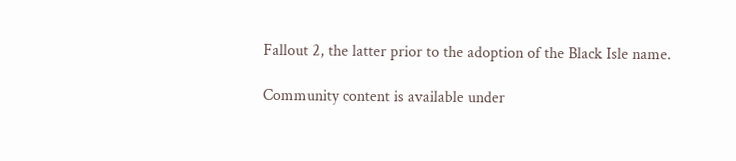Fallout 2, the latter prior to the adoption of the Black Isle name.

Community content is available under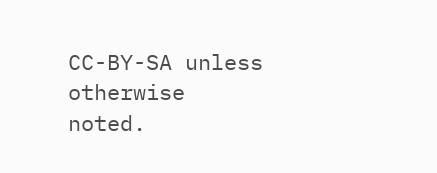CC-BY-SA unless otherwise noted.